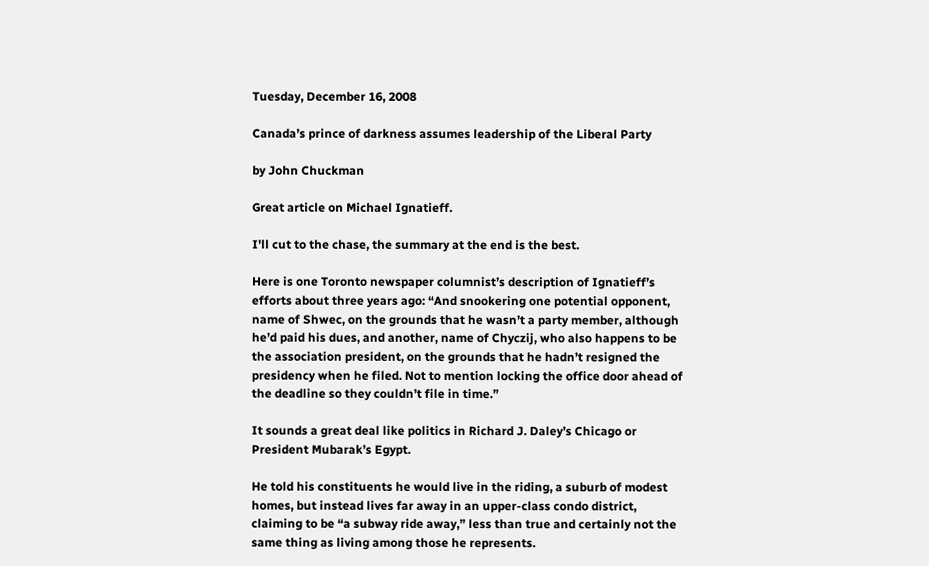Tuesday, December 16, 2008

Canada’s prince of darkness assumes leadership of the Liberal Party

by John Chuckman

Great article on Michael Ignatieff.

I'll cut to the chase, the summary at the end is the best.

Here is one Toronto newspaper columnist’s description of Ignatieff’s efforts about three years ago: “And snookering one potential opponent, name of Shwec, on the grounds that he wasn’t a party member, although he’d paid his dues, and another, name of Chyczij, who also happens to be the association president, on the grounds that he hadn’t resigned the presidency when he filed. Not to mention locking the office door ahead of the deadline so they couldn’t file in time.”

It sounds a great deal like politics in Richard J. Daley’s Chicago or President Mubarak’s Egypt.

He told his constituents he would live in the riding, a suburb of modest homes, but instead lives far away in an upper-class condo district, claiming to be “a subway ride away,” less than true and certainly not the same thing as living among those he represents.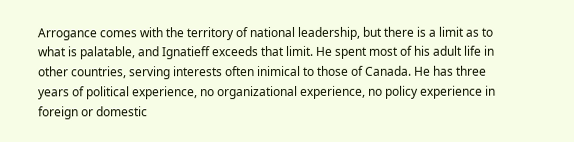Arrogance comes with the territory of national leadership, but there is a limit as to what is palatable, and Ignatieff exceeds that limit. He spent most of his adult life in other countries, serving interests often inimical to those of Canada. He has three years of political experience, no organizational experience, no policy experience in foreign or domestic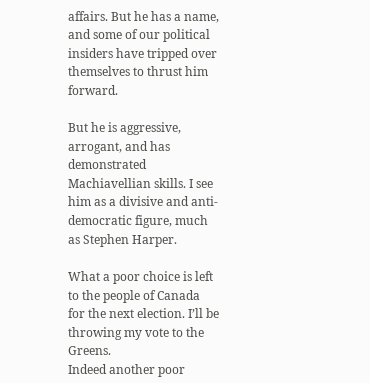affairs. But he has a name, and some of our political insiders have tripped over themselves to thrust him forward.

But he is aggressive, arrogant, and has demonstrated Machiavellian skills. I see him as a divisive and anti-democratic figure, much as Stephen Harper.

What a poor choice is left to the people of Canada for the next election. I’ll be throwing my vote to the Greens.
Indeed another poor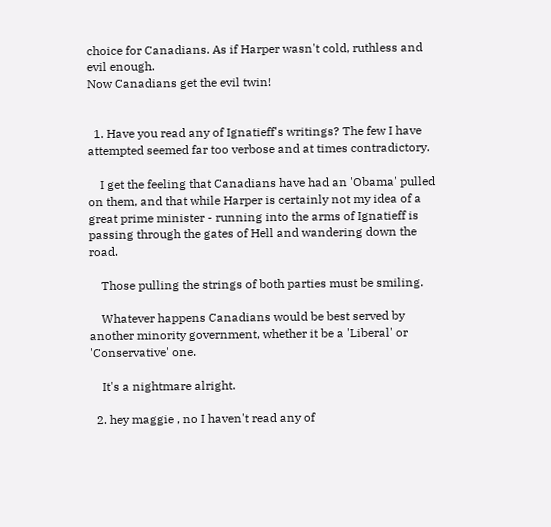choice for Canadians. As if Harper wasn't cold, ruthless and evil enough.
Now Canadians get the evil twin!


  1. Have you read any of Ignatieff's writings? The few I have attempted seemed far too verbose and at times contradictory.

    I get the feeling that Canadians have had an 'Obama' pulled on them, and that while Harper is certainly not my idea of a great prime minister - running into the arms of Ignatieff is passing through the gates of Hell and wandering down the road.

    Those pulling the strings of both parties must be smiling.

    Whatever happens Canadians would be best served by another minority government, whether it be a 'Liberal' or 'Conservative' one.

    It's a nightmare alright.

  2. hey maggie , no I haven't read any of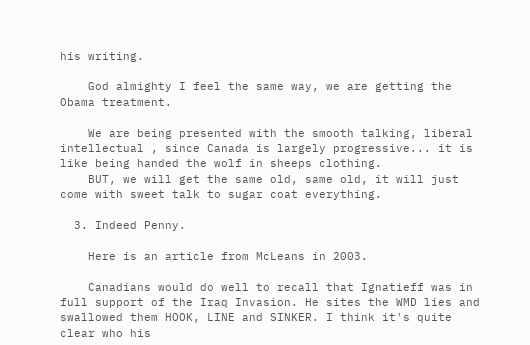his writing.

    God almighty I feel the same way, we are getting the Obama treatment.

    We are being presented with the smooth talking, liberal intellectual , since Canada is largely progressive... it is like being handed the wolf in sheeps clothing.
    BUT, we will get the same old, same old, it will just come with sweet talk to sugar coat everything.

  3. Indeed Penny.

    Here is an article from McLeans in 2003.

    Canadians would do well to recall that Ignatieff was in full support of the Iraq Invasion. He sites the WMD lies and swallowed them HOOK, LINE and SINKER. I think it's quite clear who his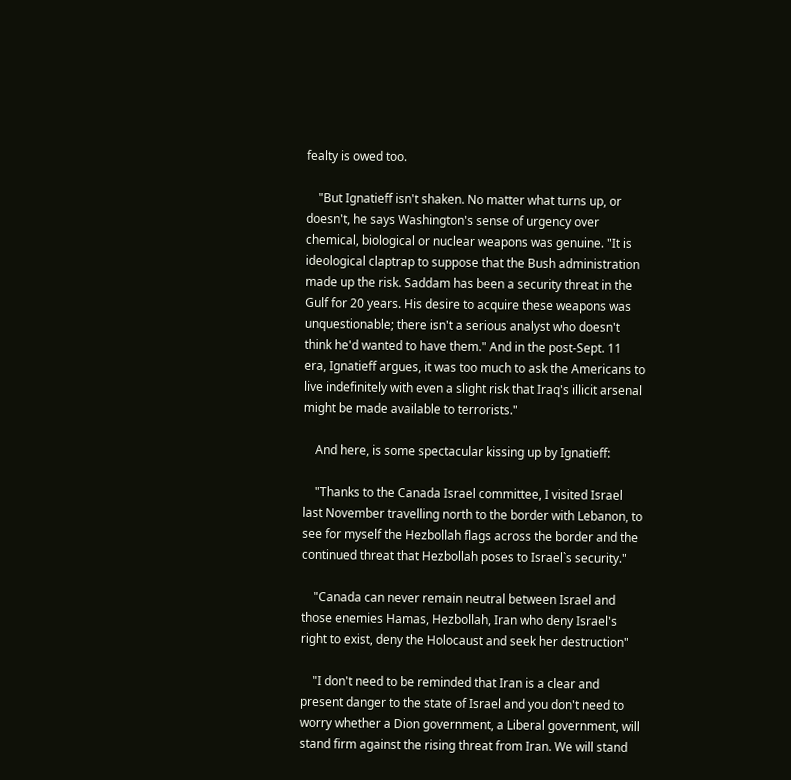fealty is owed too.

    "But Ignatieff isn't shaken. No matter what turns up, or doesn't, he says Washington's sense of urgency over chemical, biological or nuclear weapons was genuine. "It is ideological claptrap to suppose that the Bush administration made up the risk. Saddam has been a security threat in the Gulf for 20 years. His desire to acquire these weapons was unquestionable; there isn't a serious analyst who doesn't think he'd wanted to have them." And in the post-Sept. 11 era, Ignatieff argues, it was too much to ask the Americans to live indefinitely with even a slight risk that Iraq's illicit arsenal might be made available to terrorists."

    And here, is some spectacular kissing up by Ignatieff:

    "Thanks to the Canada Israel committee, I visited Israel last November travelling north to the border with Lebanon, to see for myself the Hezbollah flags across the border and the continued threat that Hezbollah poses to Israel`s security."

    "Canada can never remain neutral between Israel and those enemies Hamas, Hezbollah, Iran who deny Israel's right to exist, deny the Holocaust and seek her destruction"

    "I don't need to be reminded that Iran is a clear and present danger to the state of Israel and you don't need to worry whether a Dion government, a Liberal government, will stand firm against the rising threat from Iran. We will stand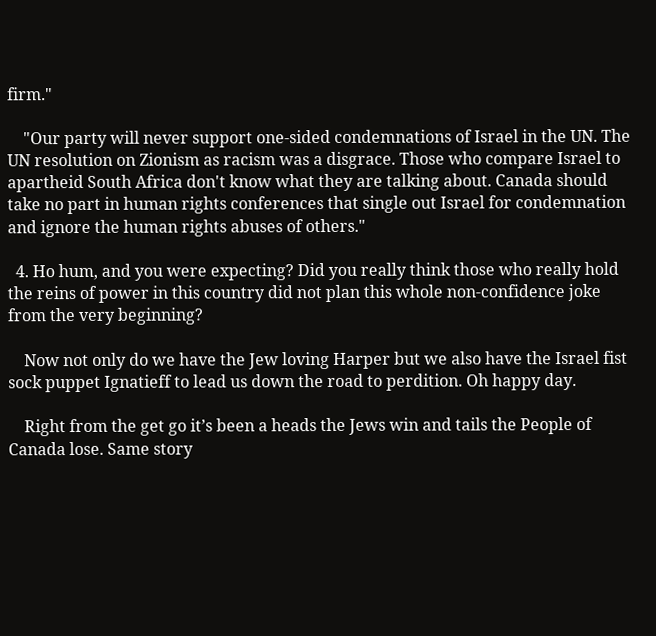firm."

    "Our party will never support one-sided condemnations of Israel in the UN. The UN resolution on Zionism as racism was a disgrace. Those who compare Israel to apartheid South Africa don't know what they are talking about. Canada should take no part in human rights conferences that single out Israel for condemnation and ignore the human rights abuses of others."

  4. Ho hum, and you were expecting? Did you really think those who really hold the reins of power in this country did not plan this whole non-confidence joke from the very beginning?

    Now not only do we have the Jew loving Harper but we also have the Israel fist sock puppet Ignatieff to lead us down the road to perdition. Oh happy day.

    Right from the get go it’s been a heads the Jews win and tails the People of Canada lose. Same story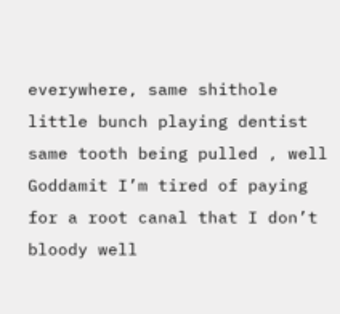everywhere, same shithole little bunch playing dentist same tooth being pulled , well Goddamit I’m tired of paying for a root canal that I don’t bloody well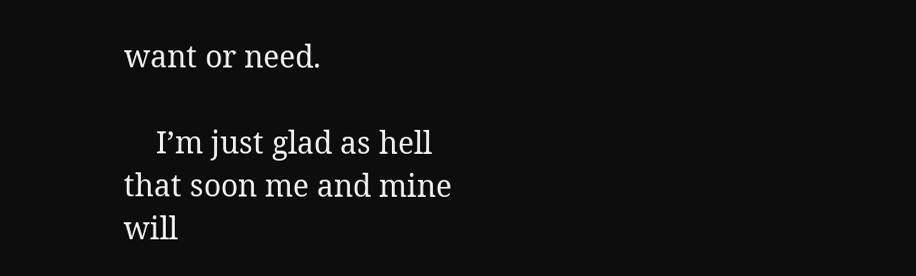want or need.

    I’m just glad as hell that soon me and mine will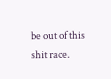be out of this shit race.